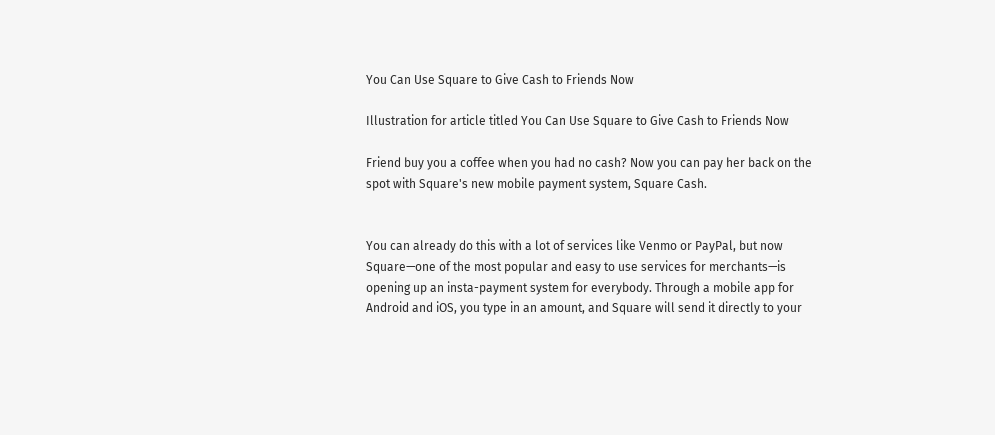You Can Use Square to Give Cash to Friends Now

Illustration for article titled You Can Use Square to Give Cash to Friends Now

Friend buy you a coffee when you had no cash? Now you can pay her back on the spot with Square's new mobile payment system, Square Cash.


You can already do this with a lot of services like Venmo or PayPal, but now Square—one of the most popular and easy to use services for merchants—is opening up an insta-payment system for everybody. Through a mobile app for Android and iOS, you type in an amount, and Square will send it directly to your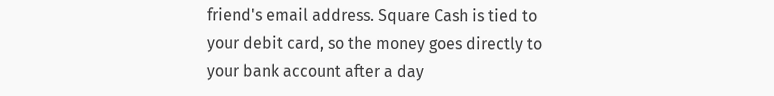friend's email address. Square Cash is tied to your debit card, so the money goes directly to your bank account after a day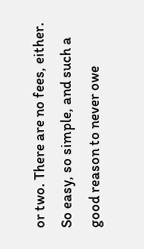or two. There are no fees, either. So easy, so simple, and such a good reason to never owe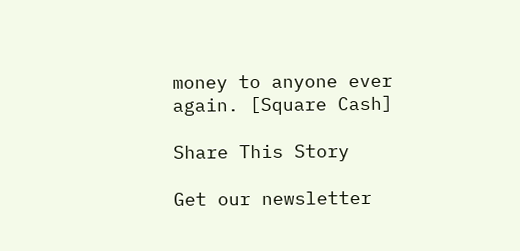money to anyone ever again. [Square Cash]

Share This Story

Get our newsletter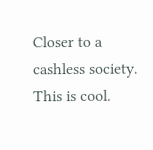Closer to a cashless society. This is cool.